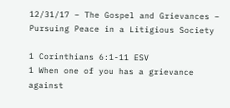12/31/17 – The Gospel and Grievances – Pursuing Peace in a Litigious Society

1 Corinthians 6:1-11 ESV
1 When one of you has a grievance against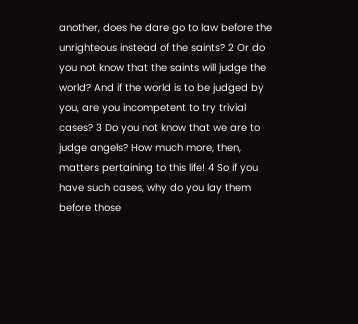another, does he dare go to law before the unrighteous instead of the saints? 2 Or do you not know that the saints will judge the world? And if the world is to be judged by you, are you incompetent to try trivial cases? 3 Do you not know that we are to judge angels? How much more, then, matters pertaining to this life! 4 So if you have such cases, why do you lay them before those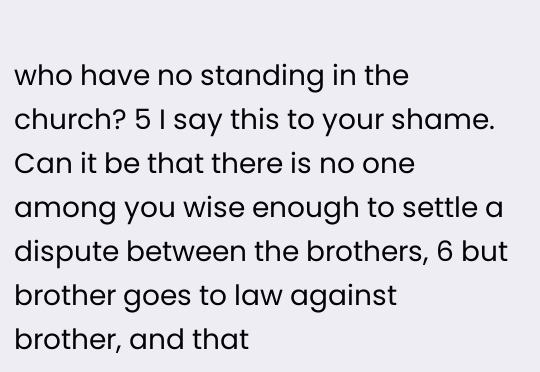who have no standing in the church? 5 I say this to your shame. Can it be that there is no one among you wise enough to settle a dispute between the brothers, 6 but brother goes to law against brother, and that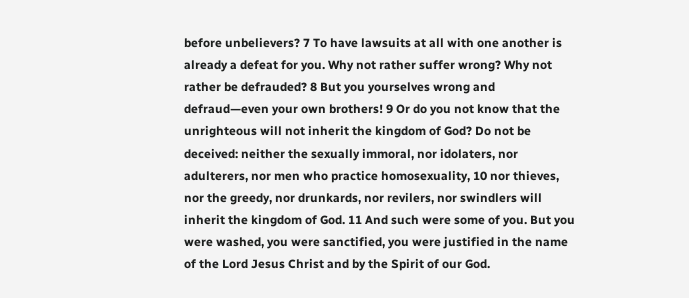before unbelievers? 7 To have lawsuits at all with one another is already a defeat for you. Why not rather suffer wrong? Why not rather be defrauded? 8 But you yourselves wrong and defraud—even your own brothers! 9 Or do you not know that the unrighteous will not inherit the kingdom of God? Do not be deceived: neither the sexually immoral, nor idolaters, nor adulterers, nor men who practice homosexuality, 10 nor thieves, nor the greedy, nor drunkards, nor revilers, nor swindlers will inherit the kingdom of God. 11 And such were some of you. But you were washed, you were sanctified, you were justified in the name of the Lord Jesus Christ and by the Spirit of our God.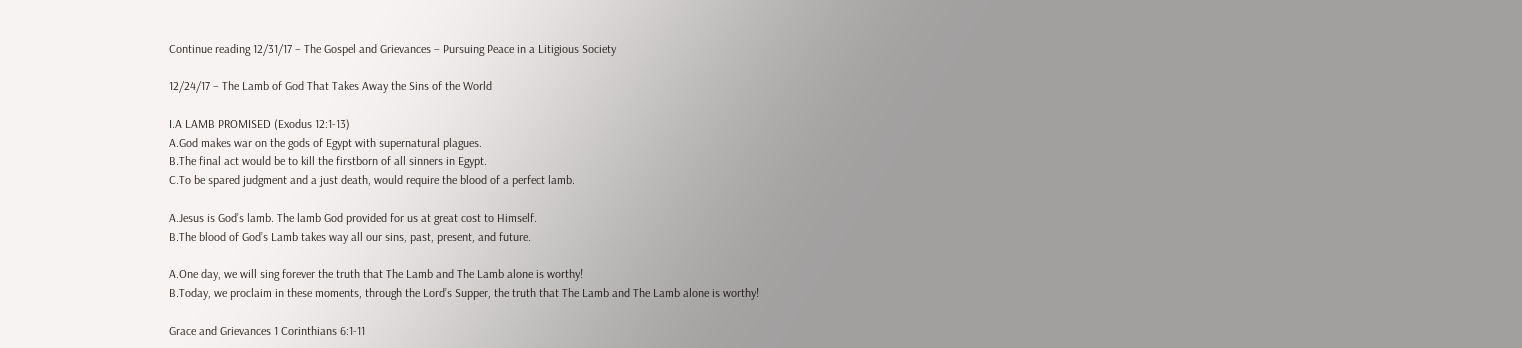Continue reading 12/31/17 – The Gospel and Grievances – Pursuing Peace in a Litigious Society

12/24/17 – The Lamb of God That Takes Away the Sins of the World

I.A LAMB PROMISED (Exodus 12:1-13)
A.God makes war on the gods of Egypt with supernatural plagues.
B.The final act would be to kill the firstborn of all sinners in Egypt.
C.To be spared judgment and a just death, would require the blood of a perfect lamb.

A.Jesus is God’s lamb. The lamb God provided for us at great cost to Himself.
B.The blood of God’s Lamb takes way all our sins, past, present, and future.

A.One day, we will sing forever the truth that The Lamb and The Lamb alone is worthy!
B.Today, we proclaim in these moments, through the Lord’s Supper, the truth that The Lamb and The Lamb alone is worthy!

Grace and Grievances 1 Corinthians 6:1-11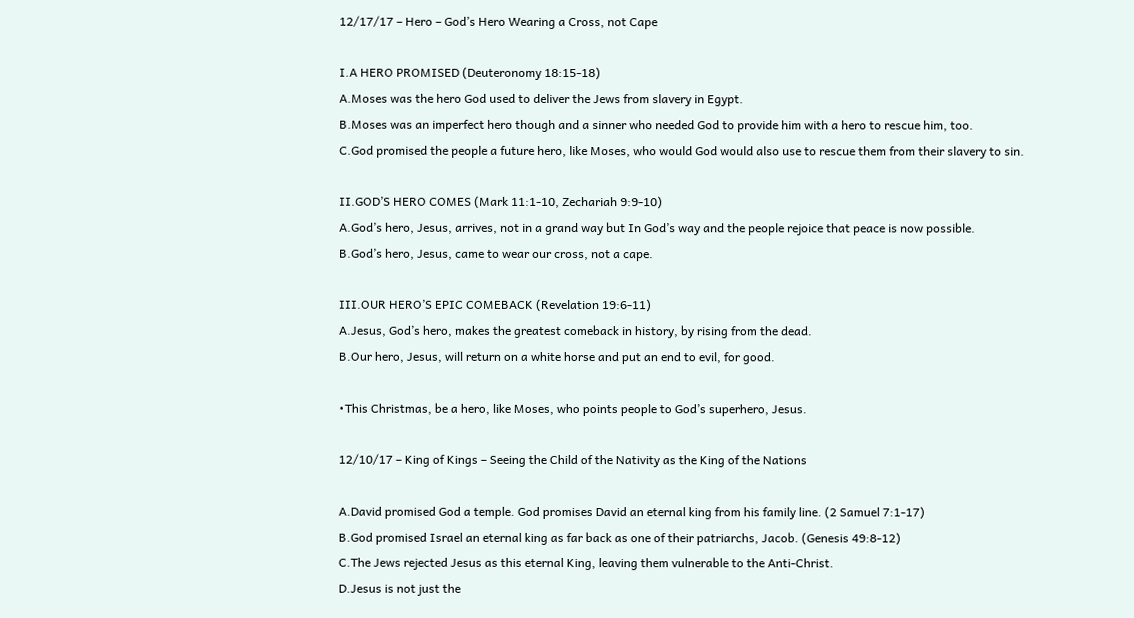12/17/17 – Hero – God’s Hero Wearing a Cross, not Cape

I.A HERO PROMISED (Deuteronomy 18:15-18)
A.Moses was the hero God used to deliver the Jews from slavery in Egypt.
B.Moses was an imperfect hero though and a sinner who needed God to provide him with a hero to rescue him, too.
C.God promised the people a future hero, like Moses, who would God would also use to rescue them from their slavery to sin.

II.GOD’S HERO COMES (Mark 11:1-10, Zechariah 9:9-10)
A.God’s hero, Jesus, arrives, not in a grand way but In God’s way and the people rejoice that peace is now possible.
B.God’s hero, Jesus, came to wear our cross, not a cape.

III.OUR HERO’S EPIC COMEBACK (Revelation 19:6-11)
A.Jesus, God’s hero, makes the greatest comeback in history, by rising from the dead.
B.Our hero, Jesus, will return on a white horse and put an end to evil, for good.

•This Christmas, be a hero, like Moses, who points people to God’s superhero, Jesus.

12/10/17 – King of Kings – Seeing the Child of the Nativity as the King of the Nations

A.David promised God a temple. God promises David an eternal king from his family line. (2 Samuel 7:1-17)
B.God promised Israel an eternal king as far back as one of their patriarchs, Jacob. (Genesis 49:8-12)
C.The Jews rejected Jesus as this eternal King, leaving them vulnerable to the Anti-Christ.
D.Jesus is not just the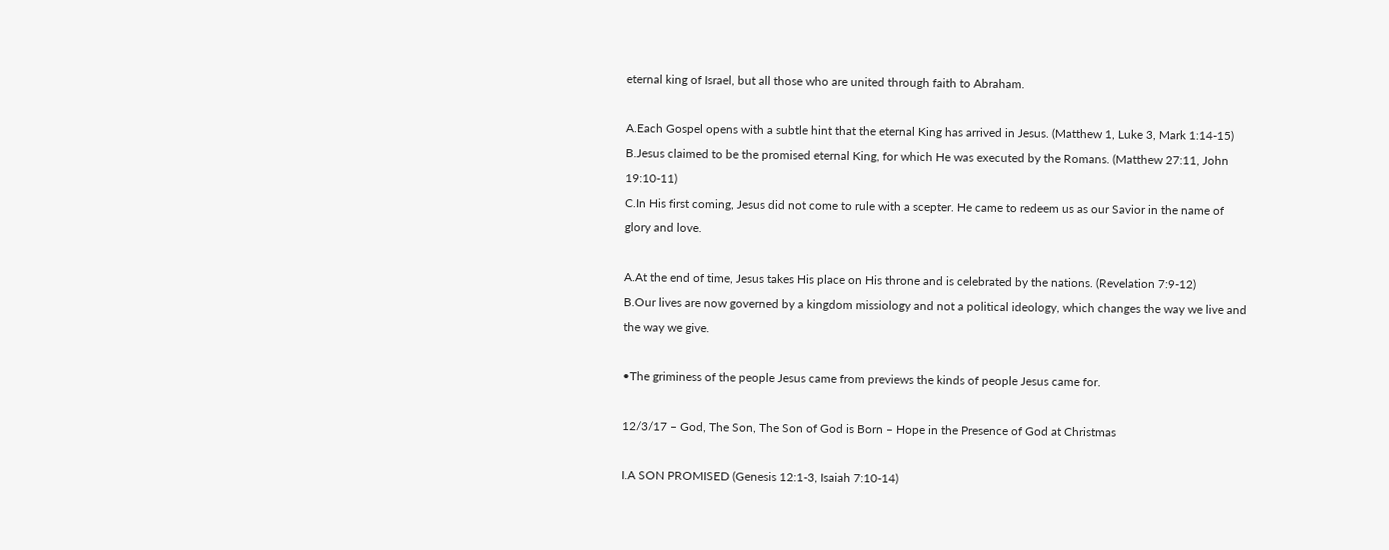eternal king of Israel, but all those who are united through faith to Abraham.

A.Each Gospel opens with a subtle hint that the eternal King has arrived in Jesus. (Matthew 1, Luke 3, Mark 1:14-15)
B.Jesus claimed to be the promised eternal King, for which He was executed by the Romans. (Matthew 27:11, John 19:10-11)
C.In His first coming, Jesus did not come to rule with a scepter. He came to redeem us as our Savior in the name of glory and love.

A.At the end of time, Jesus takes His place on His throne and is celebrated by the nations. (Revelation 7:9-12)
B.Our lives are now governed by a kingdom missiology and not a political ideology, which changes the way we live and the way we give.

•The griminess of the people Jesus came from previews the kinds of people Jesus came for.

12/3/17 – God, The Son, The Son of God is Born – Hope in the Presence of God at Christmas

I.A SON PROMISED (Genesis 12:1-3, Isaiah 7:10-14)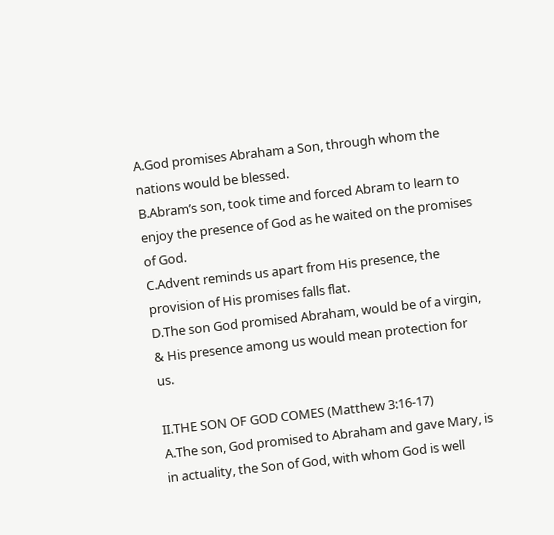A.God promises Abraham a Son, through whom the nations would be blessed.
B.Abram’s son, took time and forced Abram to learn to enjoy the presence of God as he waited on the promises of God.
C.Advent reminds us apart from His presence, the provision of His promises falls flat.
D.The son God promised Abraham, would be of a virgin, & His presence among us would mean protection for us.

II.THE SON OF GOD COMES (Matthew 3:16-17)
A.The son, God promised to Abraham and gave Mary, is in actuality, the Son of God, with whom God is well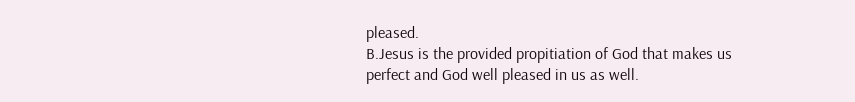pleased.
B.Jesus is the provided propitiation of God that makes us perfect and God well pleased in us as well.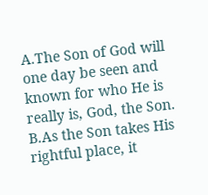A.The Son of God will one day be seen and known for who He is really is, God, the Son.
B.As the Son takes His rightful place, it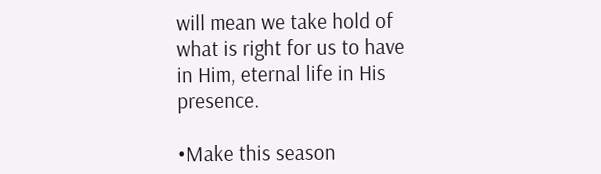will mean we take hold of what is right for us to have in Him, eternal life in His presence.

•Make this season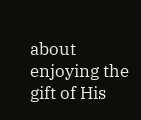about enjoying the gift of His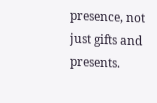presence, not just gifts and presents.